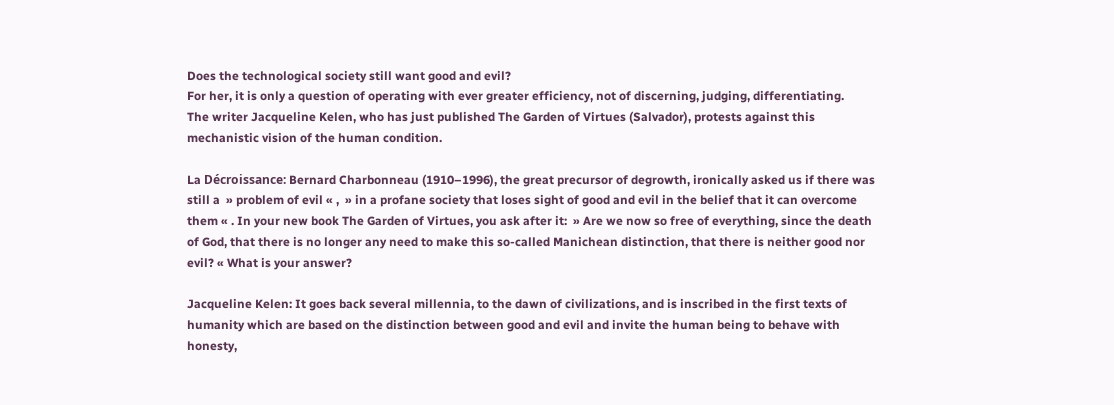Does the technological society still want good and evil?
For her, it is only a question of operating with ever greater efficiency, not of discerning, judging, differentiating.
The writer Jacqueline Kelen, who has just published The Garden of Virtues (Salvador), protests against this mechanistic vision of the human condition.

La Décroissance: Bernard Charbonneau (1910–1996), the great precursor of degrowth, ironically asked us if there was still a  » problem of evil « ,  » in a profane society that loses sight of good and evil in the belief that it can overcome them « . In your new book The Garden of Virtues, you ask after it:  » Are we now so free of everything, since the death of God, that there is no longer any need to make this so-called Manichean distinction, that there is neither good nor evil? « What is your answer?

Jacqueline Kelen: It goes back several millennia, to the dawn of civilizations, and is inscribed in the first texts of humanity which are based on the distinction between good and evil and invite the human being to behave with honesty,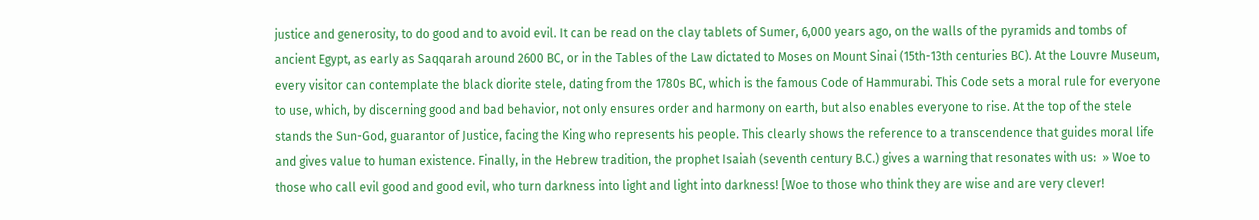justice and generosity, to do good and to avoid evil. It can be read on the clay tablets of Sumer, 6,000 years ago, on the walls of the pyramids and tombs of ancient Egypt, as early as Saqqarah around 2600 BC, or in the Tables of the Law dictated to Moses on Mount Sinai (15th-13th centuries BC). At the Louvre Museum, every visitor can contemplate the black diorite stele, dating from the 1780s BC, which is the famous Code of Hammurabi. This Code sets a moral rule for everyone to use, which, by discerning good and bad behavior, not only ensures order and harmony on earth, but also enables everyone to rise. At the top of the stele stands the Sun-God, guarantor of Justice, facing the King who represents his people. This clearly shows the reference to a transcendence that guides moral life and gives value to human existence. Finally, in the Hebrew tradition, the prophet Isaiah (seventh century B.C.) gives a warning that resonates with us:  » Woe to those who call evil good and good evil, who turn darkness into light and light into darkness! [Woe to those who think they are wise and are very clever!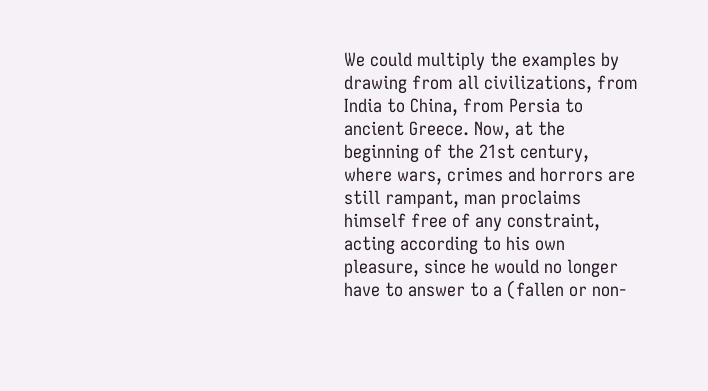We could multiply the examples by drawing from all civilizations, from India to China, from Persia to ancient Greece. Now, at the beginning of the 21st century, where wars, crimes and horrors are still rampant, man proclaims himself free of any constraint, acting according to his own pleasure, since he would no longer have to answer to a (fallen or non-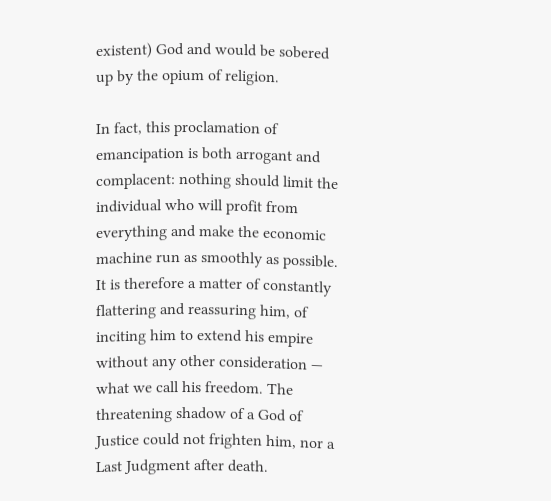existent) God and would be sobered up by the opium of religion.

In fact, this proclamation of emancipation is both arrogant and complacent: nothing should limit the individual who will profit from everything and make the economic machine run as smoothly as possible. It is therefore a matter of constantly flattering and reassuring him, of inciting him to extend his empire without any other consideration — what we call his freedom. The threatening shadow of a God of Justice could not frighten him, nor a Last Judgment after death.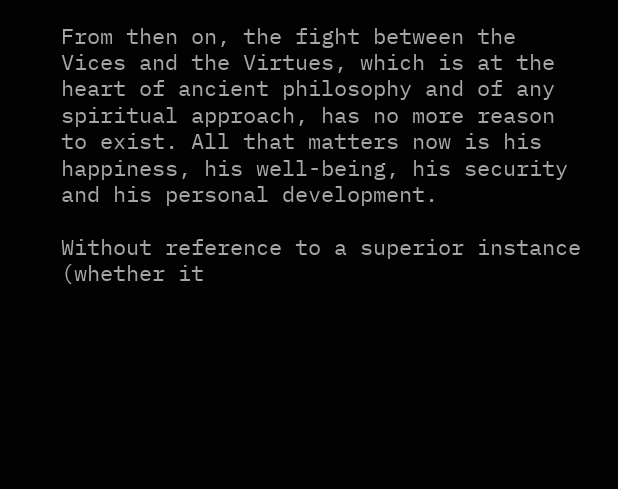From then on, the fight between the Vices and the Virtues, which is at the heart of ancient philosophy and of any spiritual approach, has no more reason to exist. All that matters now is his happiness, his well-being, his security and his personal development.

Without reference to a superior instance (whether it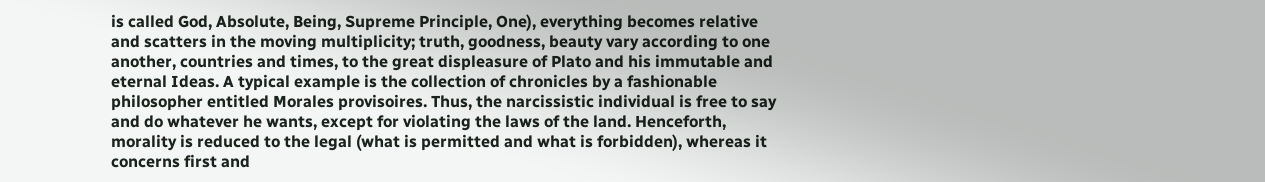is called God, Absolute, Being, Supreme Principle, One), everything becomes relative and scatters in the moving multiplicity; truth, goodness, beauty vary according to one another, countries and times, to the great displeasure of Plato and his immutable and eternal Ideas. A typical example is the collection of chronicles by a fashionable philosopher entitled Morales provisoires. Thus, the narcissistic individual is free to say and do whatever he wants, except for violating the laws of the land. Henceforth, morality is reduced to the legal (what is permitted and what is forbidden), whereas it concerns first and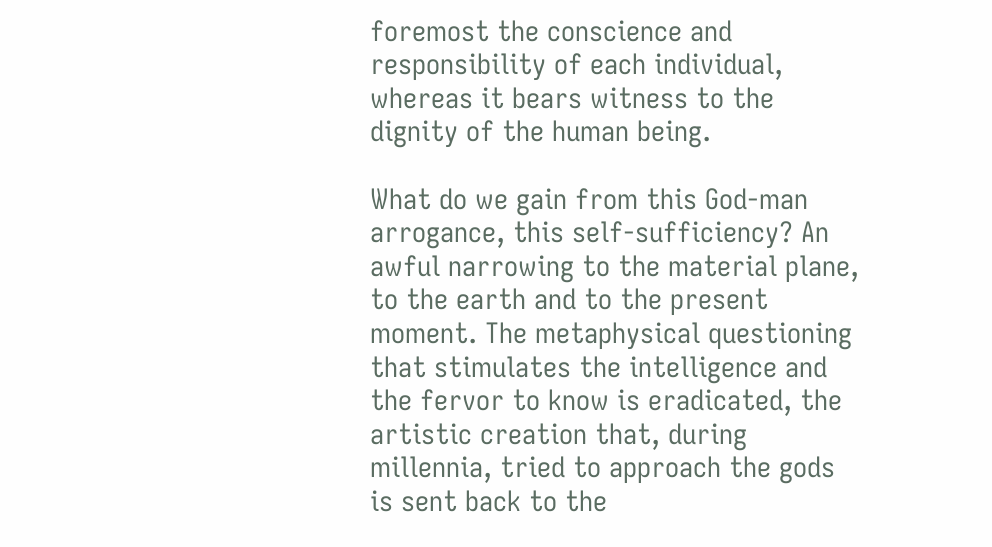foremost the conscience and responsibility of each individual, whereas it bears witness to the dignity of the human being.

What do we gain from this God-man arrogance, this self-sufficiency? An awful narrowing to the material plane, to the earth and to the present moment. The metaphysical questioning that stimulates the intelligence and the fervor to know is eradicated, the artistic creation that, during millennia, tried to approach the gods is sent back to the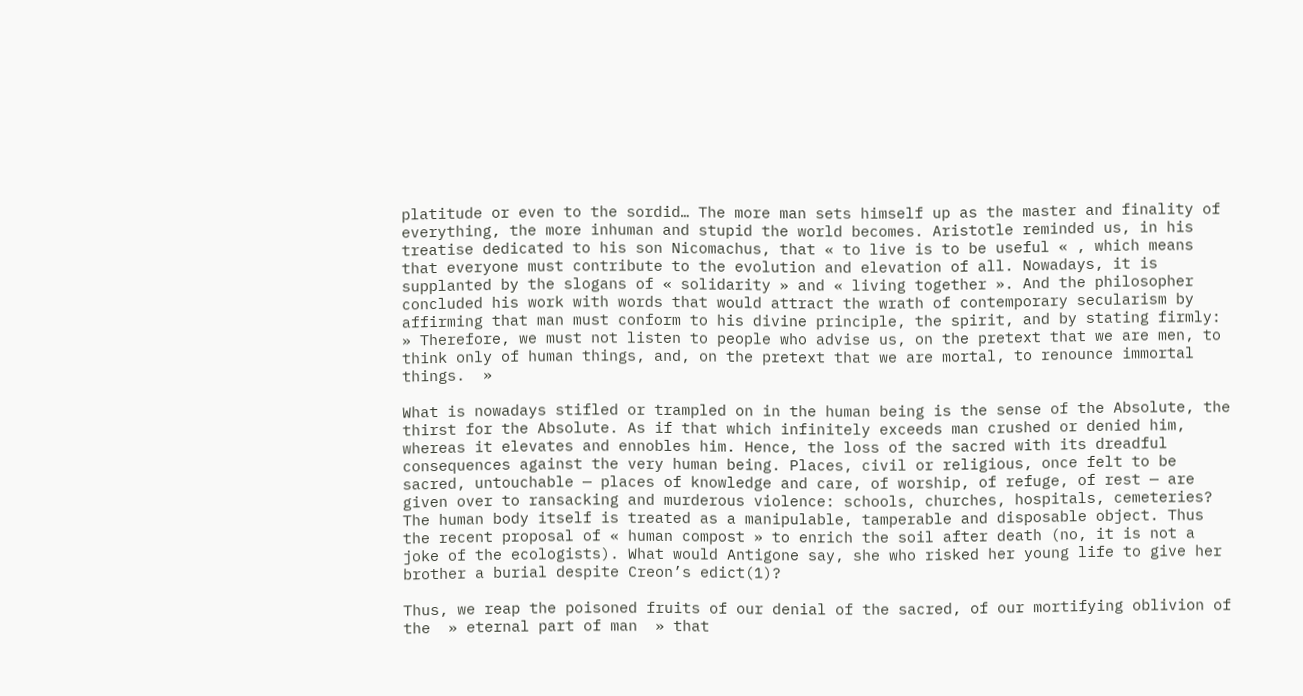platitude or even to the sordid… The more man sets himself up as the master and finality of everything, the more inhuman and stupid the world becomes. Aristotle reminded us, in his treatise dedicated to his son Nicomachus, that « to live is to be useful « , which means that everyone must contribute to the evolution and elevation of all. Nowadays, it is supplanted by the slogans of « solidarity » and « living together ». And the philosopher concluded his work with words that would attract the wrath of contemporary secularism by affirming that man must conform to his divine principle, the spirit, and by stating firmly:  » Therefore, we must not listen to people who advise us, on the pretext that we are men, to think only of human things, and, on the pretext that we are mortal, to renounce immortal things.  »

What is nowadays stifled or trampled on in the human being is the sense of the Absolute, the thirst for the Absolute. As if that which infinitely exceeds man crushed or denied him, whereas it elevates and ennobles him. Hence, the loss of the sacred with its dreadful consequences against the very human being. Places, civil or religious, once felt to be sacred, untouchable — places of knowledge and care, of worship, of refuge, of rest — are given over to ransacking and murderous violence: schools, churches, hospitals, cemeteries? The human body itself is treated as a manipulable, tamperable and disposable object. Thus the recent proposal of « human compost » to enrich the soil after death (no, it is not a joke of the ecologists). What would Antigone say, she who risked her young life to give her brother a burial despite Creon’s edict(1)?

Thus, we reap the poisoned fruits of our denial of the sacred, of our mortifying oblivion of the  » eternal part of man  » that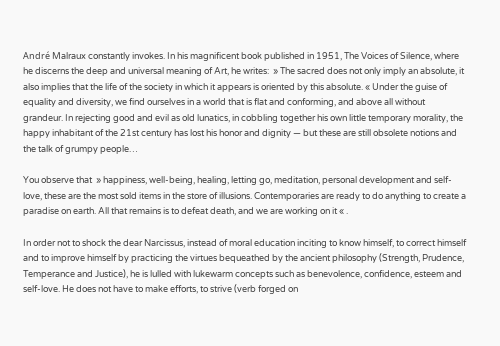André Malraux constantly invokes. In his magnificent book published in 1951, The Voices of Silence, where he discerns the deep and universal meaning of Art, he writes:  » The sacred does not only imply an absolute, it also implies that the life of the society in which it appears is oriented by this absolute. « Under the guise of equality and diversity, we find ourselves in a world that is flat and conforming, and above all without grandeur. In rejecting good and evil as old lunatics, in cobbling together his own little temporary morality, the happy inhabitant of the 21st century has lost his honor and dignity — but these are still obsolete notions and the talk of grumpy people…

You observe that  » happiness, well-being, healing, letting go, meditation, personal development and self-love, these are the most sold items in the store of illusions. Contemporaries are ready to do anything to create a paradise on earth. All that remains is to defeat death, and we are working on it « .

In order not to shock the dear Narcissus, instead of moral education inciting to know himself, to correct himself and to improve himself by practicing the virtues bequeathed by the ancient philosophy (Strength, Prudence, Temperance and Justice), he is lulled with lukewarm concepts such as benevolence, confidence, esteem and self-love. He does not have to make efforts, to strive (verb forged on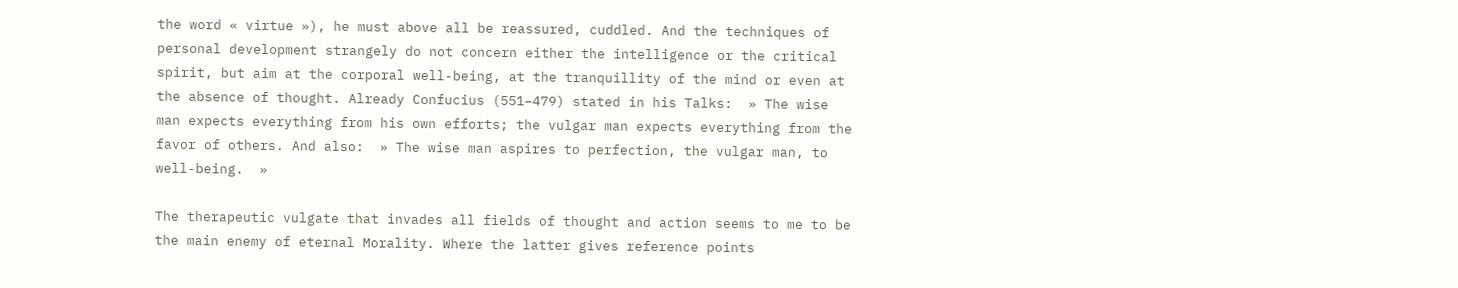the word « virtue »), he must above all be reassured, cuddled. And the techniques of personal development strangely do not concern either the intelligence or the critical spirit, but aim at the corporal well-being, at the tranquillity of the mind or even at the absence of thought. Already Confucius (551–479) stated in his Talks:  » The wise man expects everything from his own efforts; the vulgar man expects everything from the favor of others. And also:  » The wise man aspires to perfection, the vulgar man, to well-being.  »

The therapeutic vulgate that invades all fields of thought and action seems to me to be the main enemy of eternal Morality. Where the latter gives reference points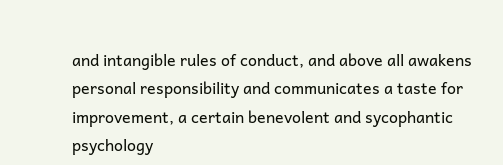and intangible rules of conduct, and above all awakens personal responsibility and communicates a taste for improvement, a certain benevolent and sycophantic psychology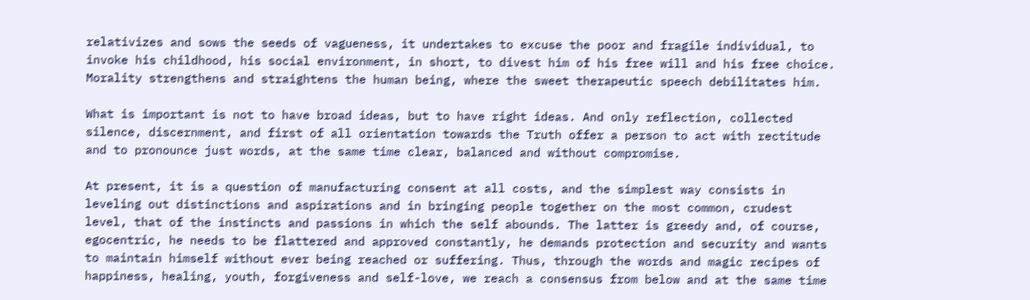relativizes and sows the seeds of vagueness, it undertakes to excuse the poor and fragile individual, to invoke his childhood, his social environment, in short, to divest him of his free will and his free choice. Morality strengthens and straightens the human being, where the sweet therapeutic speech debilitates him.

What is important is not to have broad ideas, but to have right ideas. And only reflection, collected silence, discernment, and first of all orientation towards the Truth offer a person to act with rectitude and to pronounce just words, at the same time clear, balanced and without compromise.

At present, it is a question of manufacturing consent at all costs, and the simplest way consists in leveling out distinctions and aspirations and in bringing people together on the most common, crudest level, that of the instincts and passions in which the self abounds. The latter is greedy and, of course, egocentric, he needs to be flattered and approved constantly, he demands protection and security and wants to maintain himself without ever being reached or suffering. Thus, through the words and magic recipes of happiness, healing, youth, forgiveness and self-love, we reach a consensus from below and at the same time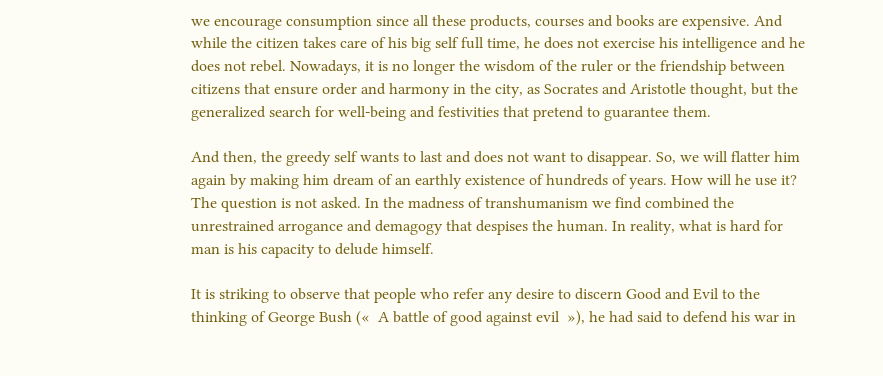we encourage consumption since all these products, courses and books are expensive. And while the citizen takes care of his big self full time, he does not exercise his intelligence and he does not rebel. Nowadays, it is no longer the wisdom of the ruler or the friendship between citizens that ensure order and harmony in the city, as Socrates and Aristotle thought, but the generalized search for well-being and festivities that pretend to guarantee them.

And then, the greedy self wants to last and does not want to disappear. So, we will flatter him again by making him dream of an earthly existence of hundreds of years. How will he use it? The question is not asked. In the madness of transhumanism we find combined the unrestrained arrogance and demagogy that despises the human. In reality, what is hard for man is his capacity to delude himself.

It is striking to observe that people who refer any desire to discern Good and Evil to the thinking of George Bush («  A battle of good against evil  »), he had said to defend his war in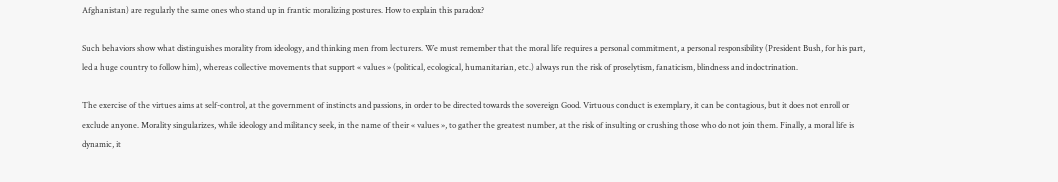Afghanistan) are regularly the same ones who stand up in frantic moralizing postures. How to explain this paradox?

Such behaviors show what distinguishes morality from ideology, and thinking men from lecturers. We must remember that the moral life requires a personal commitment, a personal responsibility (President Bush, for his part, led a huge country to follow him), whereas collective movements that support « values » (political, ecological, humanitarian, etc.) always run the risk of proselytism, fanaticism, blindness and indoctrination.

The exercise of the virtues aims at self-control, at the government of instincts and passions, in order to be directed towards the sovereign Good. Virtuous conduct is exemplary, it can be contagious, but it does not enroll or exclude anyone. Morality singularizes, while ideology and militancy seek, in the name of their « values », to gather the greatest number, at the risk of insulting or crushing those who do not join them. Finally, a moral life is dynamic, it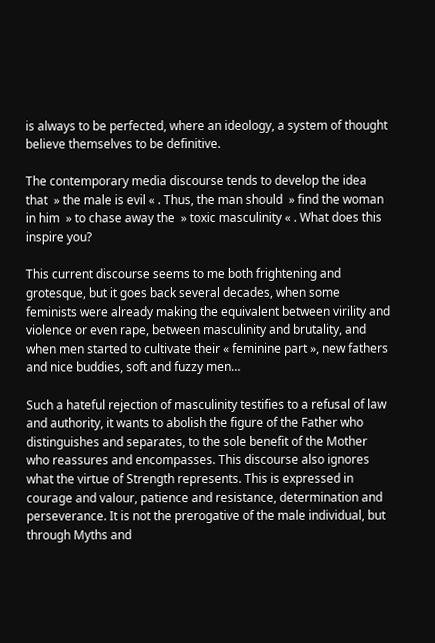is always to be perfected, where an ideology, a system of thought believe themselves to be definitive.

The contemporary media discourse tends to develop the idea that  » the male is evil « . Thus, the man should  » find the woman in him  » to chase away the  » toxic masculinity « . What does this inspire you?

This current discourse seems to me both frightening and grotesque, but it goes back several decades, when some feminists were already making the equivalent between virility and violence or even rape, between masculinity and brutality, and when men started to cultivate their « feminine part », new fathers and nice buddies, soft and fuzzy men…

Such a hateful rejection of masculinity testifies to a refusal of law and authority, it wants to abolish the figure of the Father who distinguishes and separates, to the sole benefit of the Mother who reassures and encompasses. This discourse also ignores what the virtue of Strength represents. This is expressed in courage and valour, patience and resistance, determination and perseverance. It is not the prerogative of the male individual, but through Myths and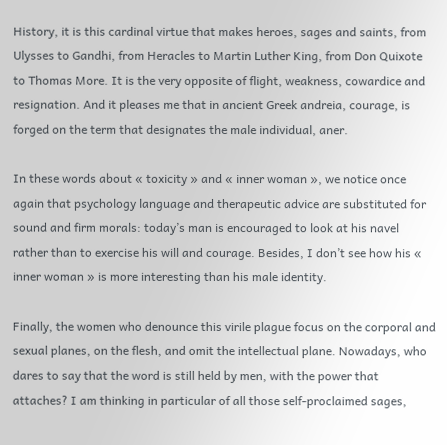History, it is this cardinal virtue that makes heroes, sages and saints, from Ulysses to Gandhi, from Heracles to Martin Luther King, from Don Quixote to Thomas More. It is the very opposite of flight, weakness, cowardice and resignation. And it pleases me that in ancient Greek andreia, courage, is forged on the term that designates the male individual, aner.

In these words about « toxicity » and « inner woman », we notice once again that psychology language and therapeutic advice are substituted for sound and firm morals: today’s man is encouraged to look at his navel rather than to exercise his will and courage. Besides, I don’t see how his « inner woman » is more interesting than his male identity.

Finally, the women who denounce this virile plague focus on the corporal and sexual planes, on the flesh, and omit the intellectual plane. Nowadays, who dares to say that the word is still held by men, with the power that attaches? I am thinking in particular of all those self-proclaimed sages,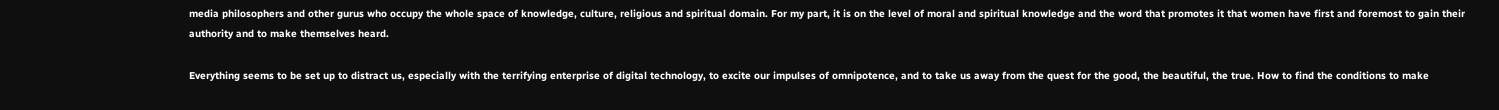media philosophers and other gurus who occupy the whole space of knowledge, culture, religious and spiritual domain. For my part, it is on the level of moral and spiritual knowledge and the word that promotes it that women have first and foremost to gain their authority and to make themselves heard.

Everything seems to be set up to distract us, especially with the terrifying enterprise of digital technology, to excite our impulses of omnipotence, and to take us away from the quest for the good, the beautiful, the true. How to find the conditions to make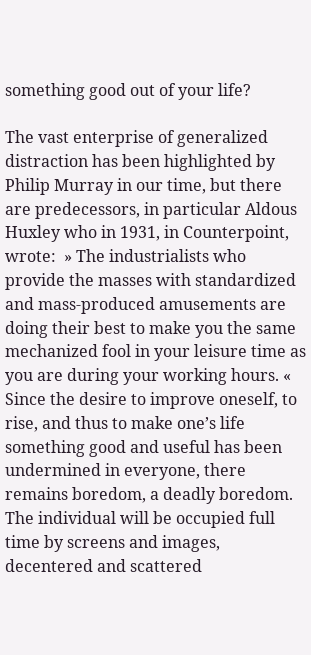something good out of your life?

The vast enterprise of generalized distraction has been highlighted by Philip Murray in our time, but there are predecessors, in particular Aldous Huxley who in 1931, in Counterpoint, wrote:  » The industrialists who provide the masses with standardized and mass-produced amusements are doing their best to make you the same mechanized fool in your leisure time as you are during your working hours. « Since the desire to improve oneself, to rise, and thus to make one’s life something good and useful has been undermined in everyone, there remains boredom, a deadly boredom. The individual will be occupied full time by screens and images, decentered and scattered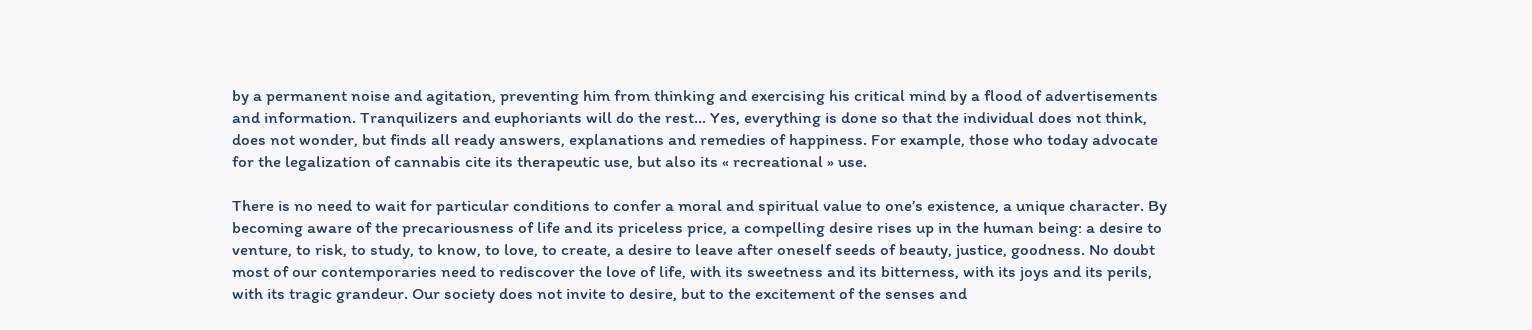by a permanent noise and agitation, preventing him from thinking and exercising his critical mind by a flood of advertisements and information. Tranquilizers and euphoriants will do the rest… Yes, everything is done so that the individual does not think, does not wonder, but finds all ready answers, explanations and remedies of happiness. For example, those who today advocate for the legalization of cannabis cite its therapeutic use, but also its « recreational » use.

There is no need to wait for particular conditions to confer a moral and spiritual value to one’s existence, a unique character. By becoming aware of the precariousness of life and its priceless price, a compelling desire rises up in the human being: a desire to venture, to risk, to study, to know, to love, to create, a desire to leave after oneself seeds of beauty, justice, goodness. No doubt most of our contemporaries need to rediscover the love of life, with its sweetness and its bitterness, with its joys and its perils, with its tragic grandeur. Our society does not invite to desire, but to the excitement of the senses and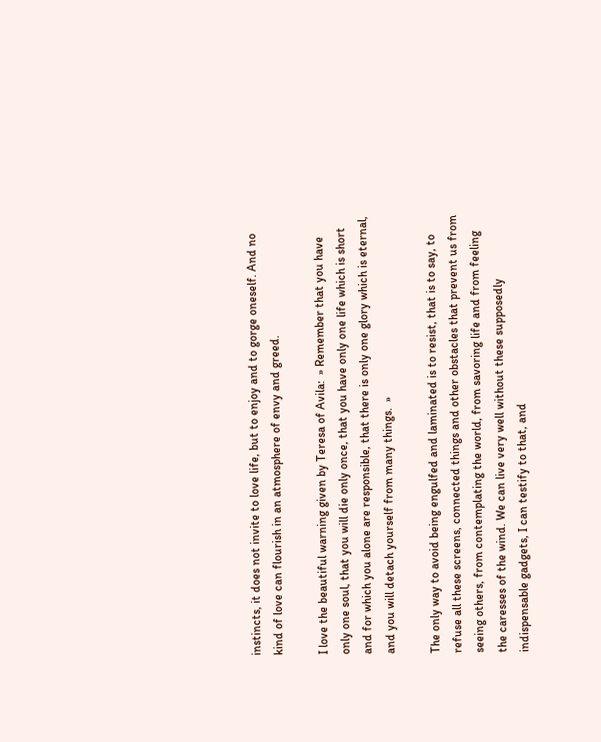instincts, it does not invite to love life, but to enjoy and to gorge oneself. And no kind of love can flourish in an atmosphere of envy and greed.

I love the beautiful warning given by Teresa of Avila:  » Remember that you have only one soul, that you will die only once, that you have only one life which is short and for which you alone are responsible, that there is only one glory which is eternal, and you will detach yourself from many things.  »

The only way to avoid being engulfed and laminated is to resist, that is to say, to refuse all these screens, connected things and other obstacles that prevent us from seeing others, from contemplating the world, from savoring life and from feeling the caresses of the wind. We can live very well without these supposedly indispensable gadgets, I can testify to that, and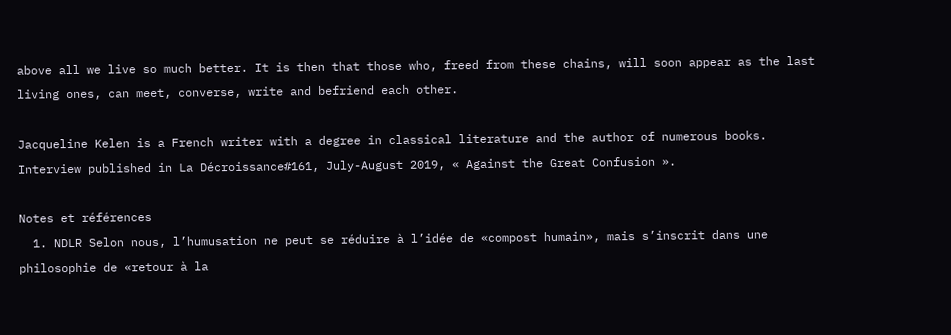above all we live so much better. It is then that those who, freed from these chains, will soon appear as the last living ones, can meet, converse, write and befriend each other.

Jacqueline Kelen is a French writer with a degree in classical literature and the author of numerous books. Interview published in La Décroissance#161, July-August 2019, « Against the Great Confusion ».

Notes et références
  1. NDLR Selon nous, l’humusation ne peut se réduire à l’idée de «compost humain», mais s’inscrit dans une philosophie de «retour à la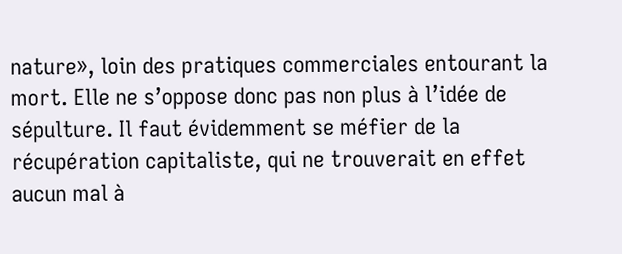nature», loin des pratiques commerciales entourant la mort. Elle ne s’oppose donc pas non plus à l’idée de sépulture. Il faut évidemment se méfier de la récupération capitaliste, qui ne trouverait en effet aucun mal à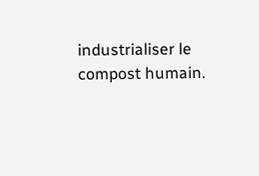industrialiser le compost humain.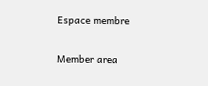Espace membre

Member area